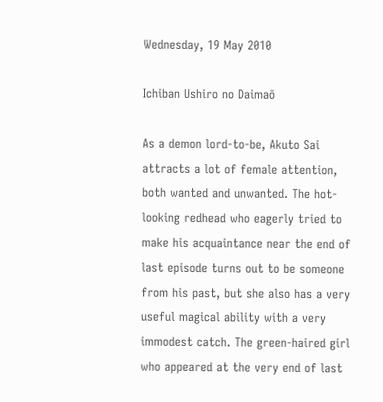Wednesday, 19 May 2010

Ichiban Ushiro no Daimaō

As a demon lord-to-be, Akuto Sai attracts a lot of female attention, both wanted and unwanted. The hot-looking redhead who eagerly tried to make his acquaintance near the end of last episode turns out to be someone from his past, but she also has a very useful magical ability with a very immodest catch. The green-haired girl who appeared at the very end of last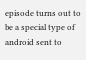episode turns out to be a special type of android sent to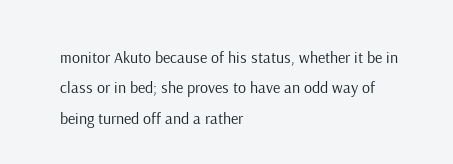monitor Akuto because of his status, whether it be in class or in bed; she proves to have an odd way of being turned off and a rather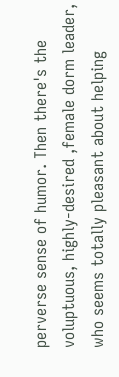perverse sense of humor. Then there's the voluptuous, highly-desired ,female dorm leader, who seems totally pleasant about helping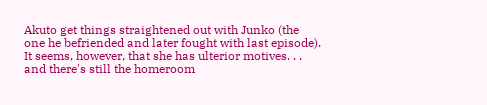Akuto get things straightened out with Junko (the one he befriended and later fought with last episode). It seems, however, that she has ulterior motives. . . and there's still the homeroom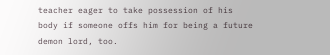teacher eager to take possession of his body if someone offs him for being a future demon lord, too.